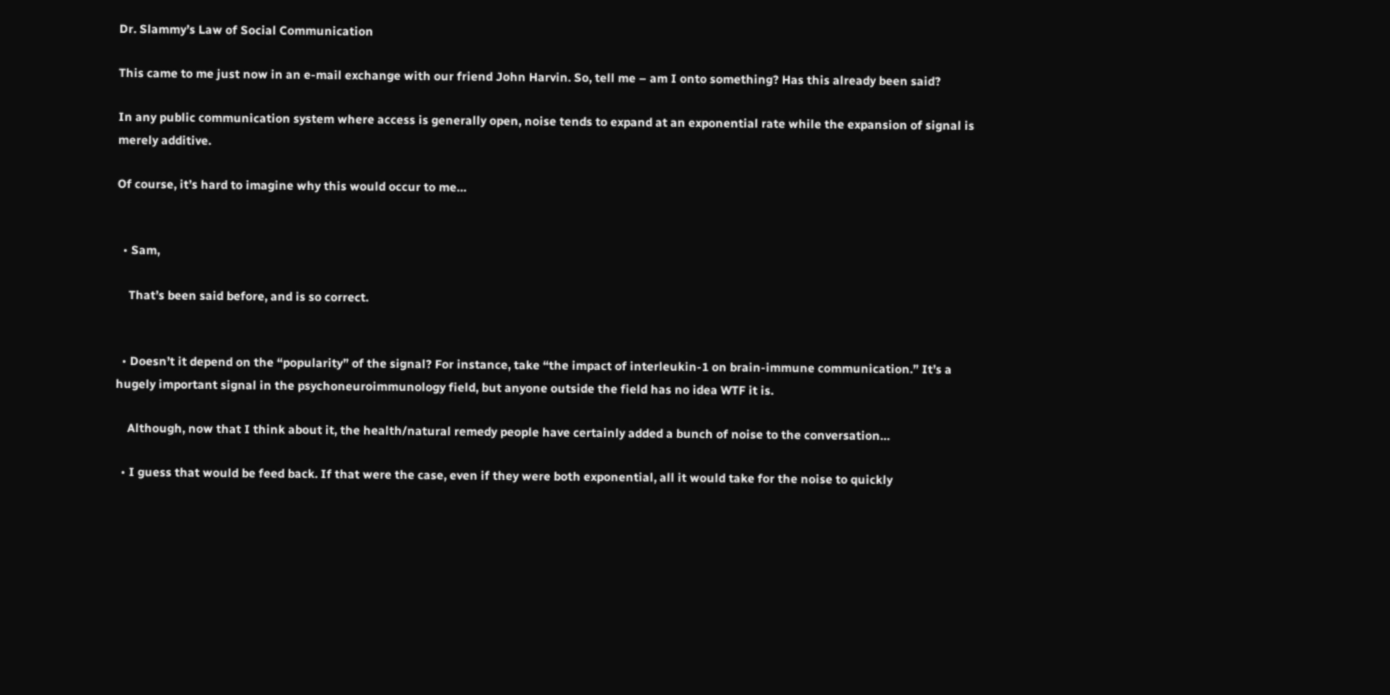Dr. Slammy’s Law of Social Communication

This came to me just now in an e-mail exchange with our friend John Harvin. So, tell me – am I onto something? Has this already been said?

In any public communication system where access is generally open, noise tends to expand at an exponential rate while the expansion of signal is merely additive.

Of course, it’s hard to imagine why this would occur to me…


  • Sam,

    That’s been said before, and is so correct.


  • Doesn’t it depend on the “popularity” of the signal? For instance, take “the impact of interleukin-1 on brain-immune communication.” It’s a hugely important signal in the psychoneuroimmunology field, but anyone outside the field has no idea WTF it is.

    Although, now that I think about it, the health/natural remedy people have certainly added a bunch of noise to the conversation…

  • I guess that would be feed back. If that were the case, even if they were both exponential, all it would take for the noise to quickly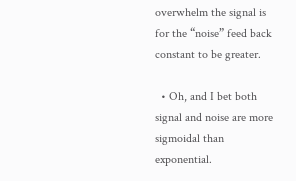overwhelm the signal is for the “noise” feed back constant to be greater.

  • Oh, and I bet both signal and noise are more sigmoidal than exponential.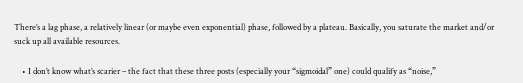There’s a lag phase, a relatively linear (or maybe even exponential) phase, followed by a plateau. Basically, you saturate the market and/or suck up all available resources.

    • I don’t know what’s scarier – the fact that these three posts (especially your “sigmoidal” one) could qualify as “noise,”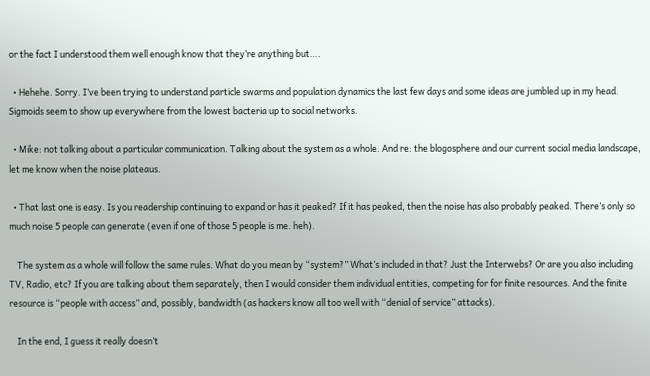or the fact I understood them well enough know that they’re anything but….

  • Hehehe. Sorry. I’ve been trying to understand particle swarms and population dynamics the last few days and some ideas are jumbled up in my head.  Sigmoids seem to show up everywhere from the lowest bacteria up to social networks.

  • Mike: not talking about a particular communication. Talking about the system as a whole. And re: the blogosphere and our current social media landscape, let me know when the noise plateaus.

  • That last one is easy. Is you readership continuing to expand or has it peaked? If it has peaked, then the noise has also probably peaked. There’s only so much noise 5 people can generate (even if one of those 5 people is me. heh).

    The system as a whole will follow the same rules. What do you mean by “system?” What’s included in that? Just the Interwebs? Or are you also including TV, Radio, etc? If you are talking about them separately, then I would consider them individual entities, competing for for finite resources. And the finite resource is “people with access” and, possibly, bandwidth (as hackers know all too well with “denial of service” attacks).

    In the end, I guess it really doesn’t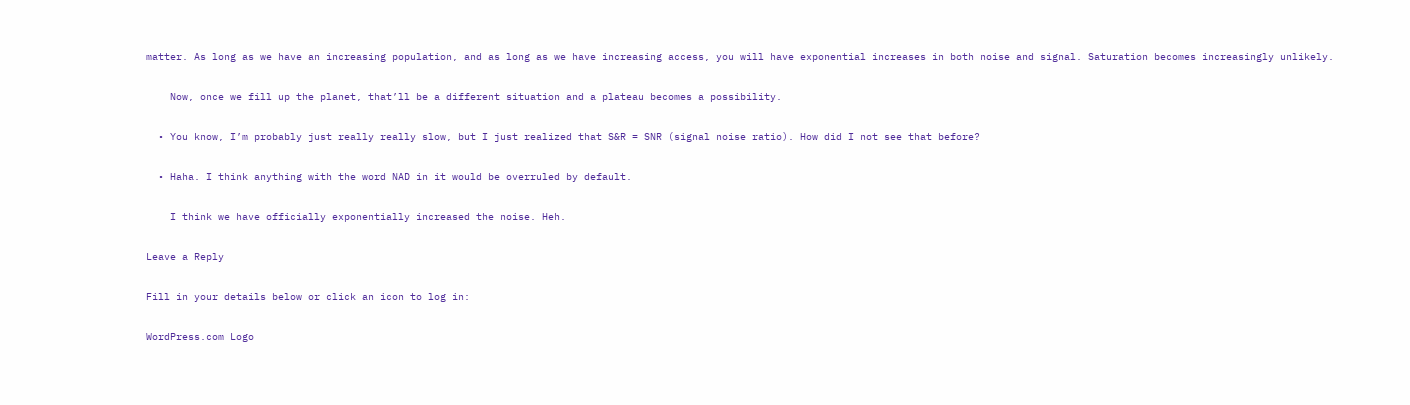matter. As long as we have an increasing population, and as long as we have increasing access, you will have exponential increases in both noise and signal. Saturation becomes increasingly unlikely.

    Now, once we fill up the planet, that’ll be a different situation and a plateau becomes a possibility.

  • You know, I’m probably just really really slow, but I just realized that S&R = SNR (signal noise ratio). How did I not see that before?

  • Haha. I think anything with the word NAD in it would be overruled by default.

    I think we have officially exponentially increased the noise. Heh.

Leave a Reply

Fill in your details below or click an icon to log in:

WordPress.com Logo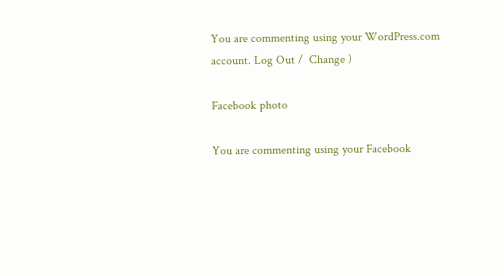You are commenting using your WordPress.com account. Log Out /  Change )

Facebook photo

You are commenting using your Facebook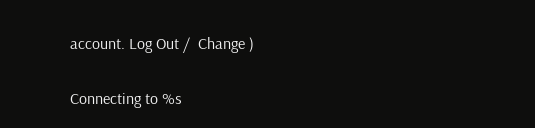account. Log Out /  Change )

Connecting to %s